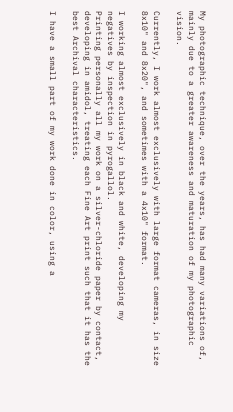My photographic technique, over the years, has had many variations of, mainly due to a greater awareness and maturation of my photographic vision.

Currently, I work almost exclusively with large format cameras, in size 8x10" and 8x20", and sometimes with a 4x10" format.

I working almost exclusively in black and white, developing my negatives by inspection in pyrogallol.
Printing personally all my work on a silver-chloride paper by contact, developing in amidol, treating each Fine Art print such that it has the best Archival characteristics.

I have a small part of my work done in color, using a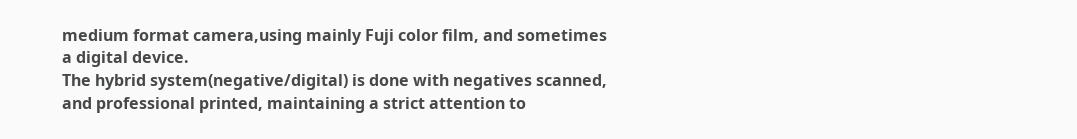medium format camera,using mainly Fuji color film, and sometimes a digital device.
The hybrid system(negative/digital) is done with negatives scanned, and professional printed, maintaining a strict attention to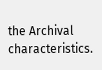the Archival characteristics.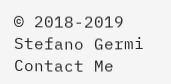© 2018-2019 Stefano Germi Contact Me